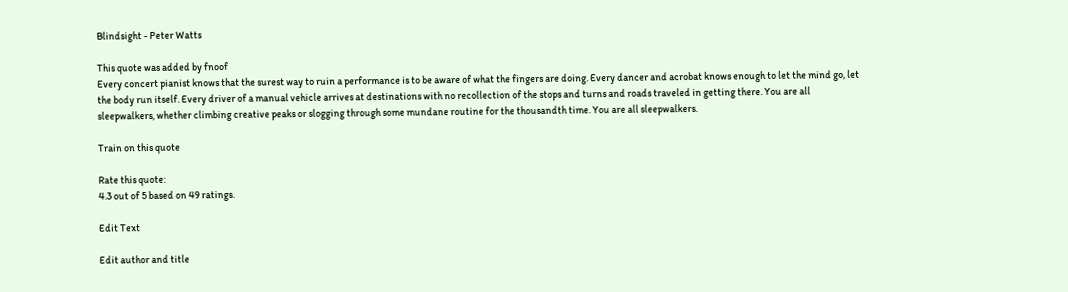Blindsight - Peter Watts

This quote was added by fnoof
Every concert pianist knows that the surest way to ruin a performance is to be aware of what the fingers are doing. Every dancer and acrobat knows enough to let the mind go, let the body run itself. Every driver of a manual vehicle arrives at destinations with no recollection of the stops and turns and roads traveled in getting there. You are all sleepwalkers, whether climbing creative peaks or slogging through some mundane routine for the thousandth time. You are all sleepwalkers.

Train on this quote

Rate this quote:
4.3 out of 5 based on 49 ratings.

Edit Text

Edit author and title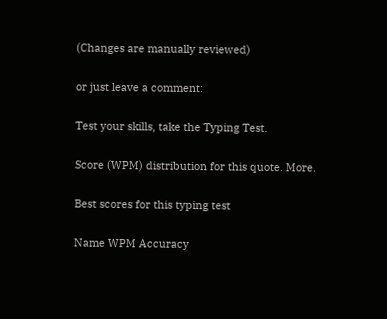(Changes are manually reviewed)

or just leave a comment:

Test your skills, take the Typing Test.

Score (WPM) distribution for this quote. More.

Best scores for this typing test

Name WPM Accuracy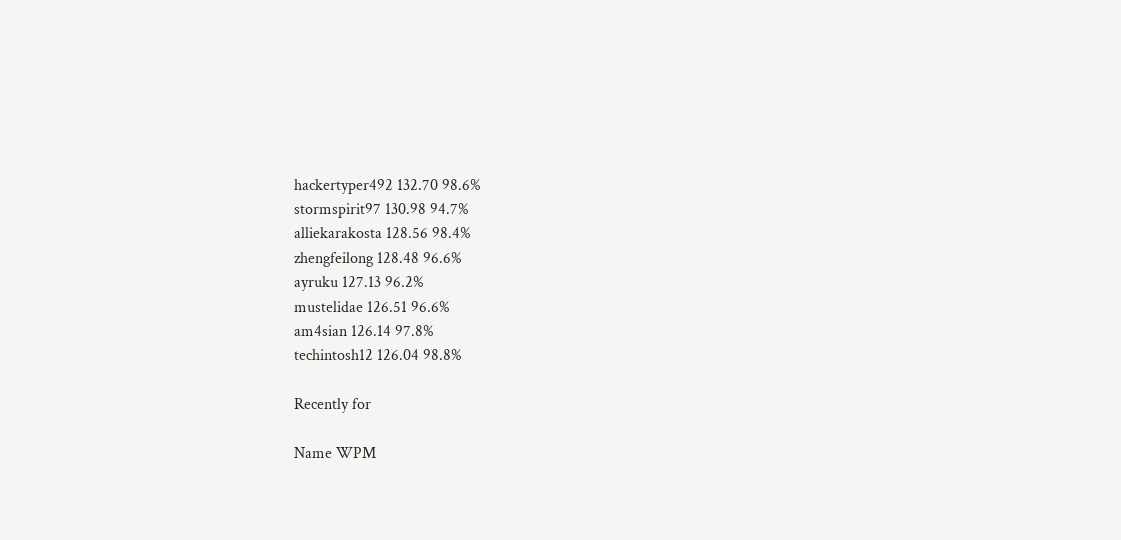hackertyper492 132.70 98.6%
stormspirit97 130.98 94.7%
alliekarakosta 128.56 98.4%
zhengfeilong 128.48 96.6%
ayruku 127.13 96.2%
mustelidae 126.51 96.6%
am4sian 126.14 97.8%
techintosh12 126.04 98.8%

Recently for

Name WPM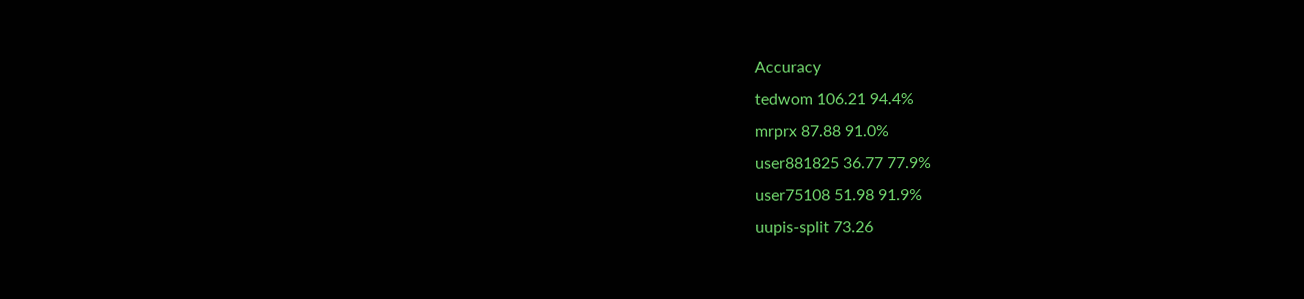Accuracy
tedwom 106.21 94.4%
mrprx 87.88 91.0%
user881825 36.77 77.9%
user75108 51.98 91.9%
uupis-split 73.26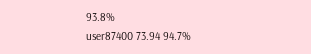93.8%
user87400 73.94 94.7%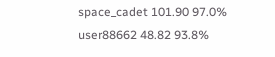space_cadet 101.90 97.0%
user88662 48.82 93.8%